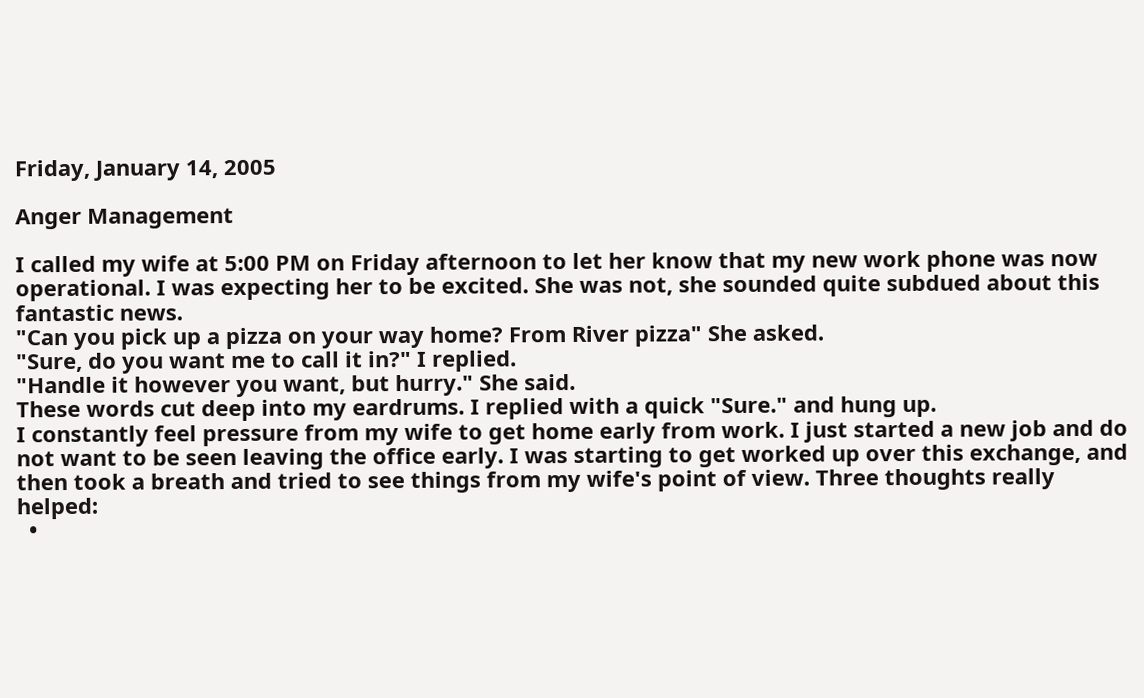Friday, January 14, 2005

Anger Management

I called my wife at 5:00 PM on Friday afternoon to let her know that my new work phone was now operational. I was expecting her to be excited. She was not, she sounded quite subdued about this fantastic news.
"Can you pick up a pizza on your way home? From River pizza" She asked.
"Sure, do you want me to call it in?" I replied.
"Handle it however you want, but hurry." She said.
These words cut deep into my eardrums. I replied with a quick "Sure." and hung up.
I constantly feel pressure from my wife to get home early from work. I just started a new job and do not want to be seen leaving the office early. I was starting to get worked up over this exchange, and then took a breath and tried to see things from my wife's point of view. Three thoughts really helped:
  •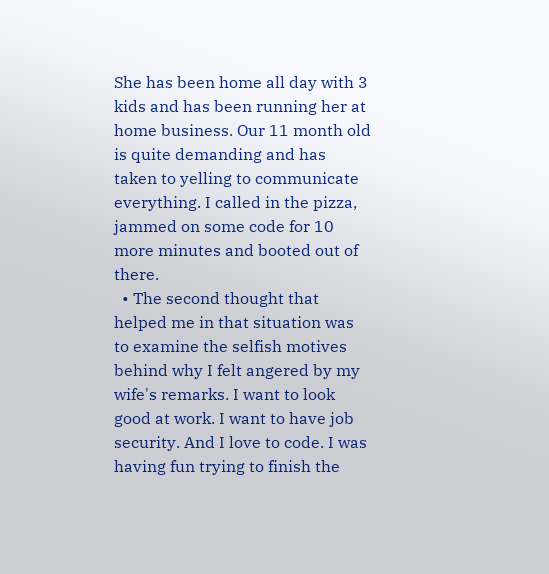She has been home all day with 3 kids and has been running her at home business. Our 11 month old is quite demanding and has taken to yelling to communicate everything. I called in the pizza, jammed on some code for 10 more minutes and booted out of there.
  • The second thought that helped me in that situation was to examine the selfish motives behind why I felt angered by my wife's remarks. I want to look good at work. I want to have job security. And I love to code. I was having fun trying to finish the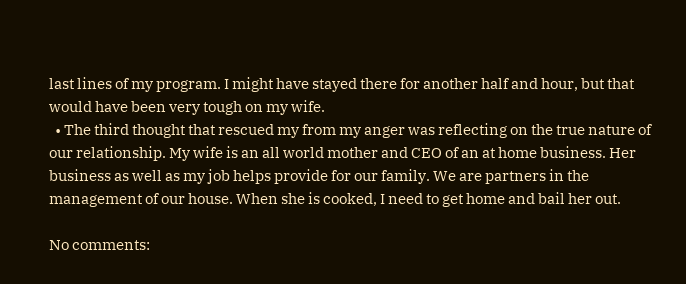last lines of my program. I might have stayed there for another half and hour, but that would have been very tough on my wife.
  • The third thought that rescued my from my anger was reflecting on the true nature of our relationship. My wife is an all world mother and CEO of an at home business. Her business as well as my job helps provide for our family. We are partners in the management of our house. When she is cooked, I need to get home and bail her out.

No comments: